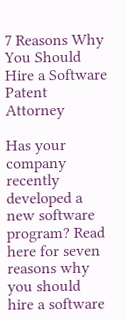7 Reasons Why You Should Hire a Software Patent Attorney

Has your company recently developed a new software program? Read here for seven reasons why you should hire a software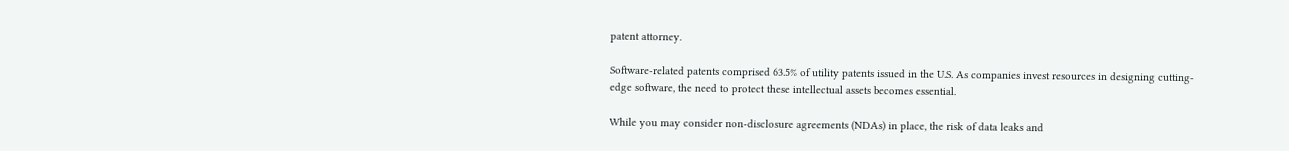patent attorney.

Software-related patents comprised 63.5% of utility patents issued in the U.S. As companies invest resources in designing cutting-edge software, the need to protect these intellectual assets becomes essential.

While you may consider non-disclosure agreements (NDAs) in place, the risk of data leaks and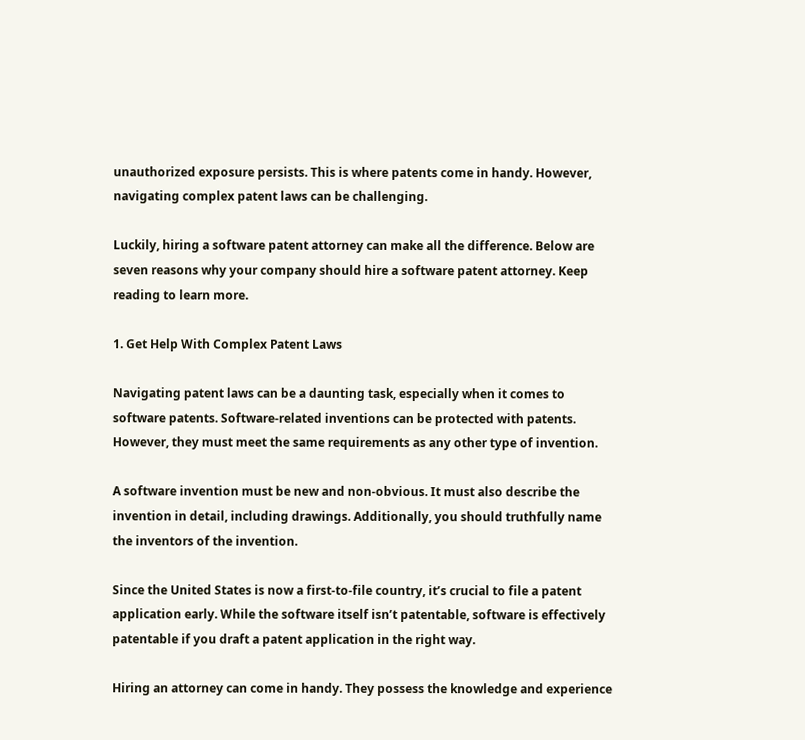unauthorized exposure persists. This is where patents come in handy. However, navigating complex patent laws can be challenging.

Luckily, hiring a software patent attorney can make all the difference. Below are seven reasons why your company should hire a software patent attorney. Keep reading to learn more.

1. Get Help With Complex Patent Laws

Navigating patent laws can be a daunting task, especially when it comes to software patents. Software-related inventions can be protected with patents. However, they must meet the same requirements as any other type of invention.

A software invention must be new and non-obvious. It must also describe the invention in detail, including drawings. Additionally, you should truthfully name the inventors of the invention.

Since the United States is now a first-to-file country, it’s crucial to file a patent application early. While the software itself isn’t patentable, software is effectively patentable if you draft a patent application in the right way.

Hiring an attorney can come in handy. They possess the knowledge and experience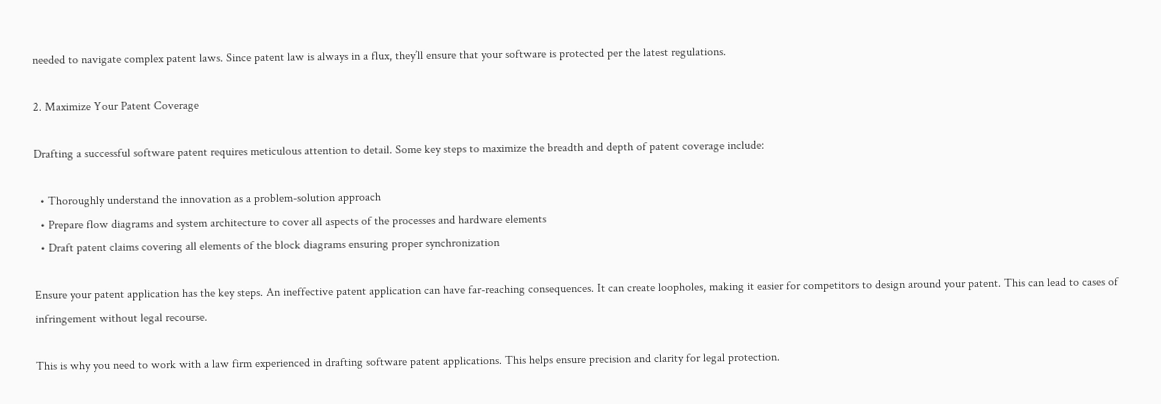needed to navigate complex patent laws. Since patent law is always in a flux, they’ll ensure that your software is protected per the latest regulations.

2. Maximize Your Patent Coverage

Drafting a successful software patent requires meticulous attention to detail. Some key steps to maximize the breadth and depth of patent coverage include:

  • Thoroughly understand the innovation as a problem-solution approach
  • Prepare flow diagrams and system architecture to cover all aspects of the processes and hardware elements
  • Draft patent claims covering all elements of the block diagrams ensuring proper synchronization

Ensure your patent application has the key steps. An ineffective patent application can have far-reaching consequences. It can create loopholes, making it easier for competitors to design around your patent. This can lead to cases of infringement without legal recourse.

This is why you need to work with a law firm experienced in drafting software patent applications. This helps ensure precision and clarity for legal protection.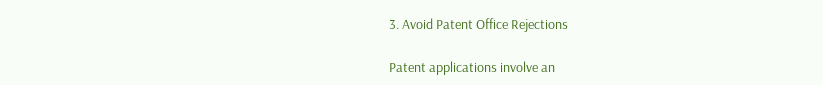3. Avoid Patent Office Rejections

Patent applications involve an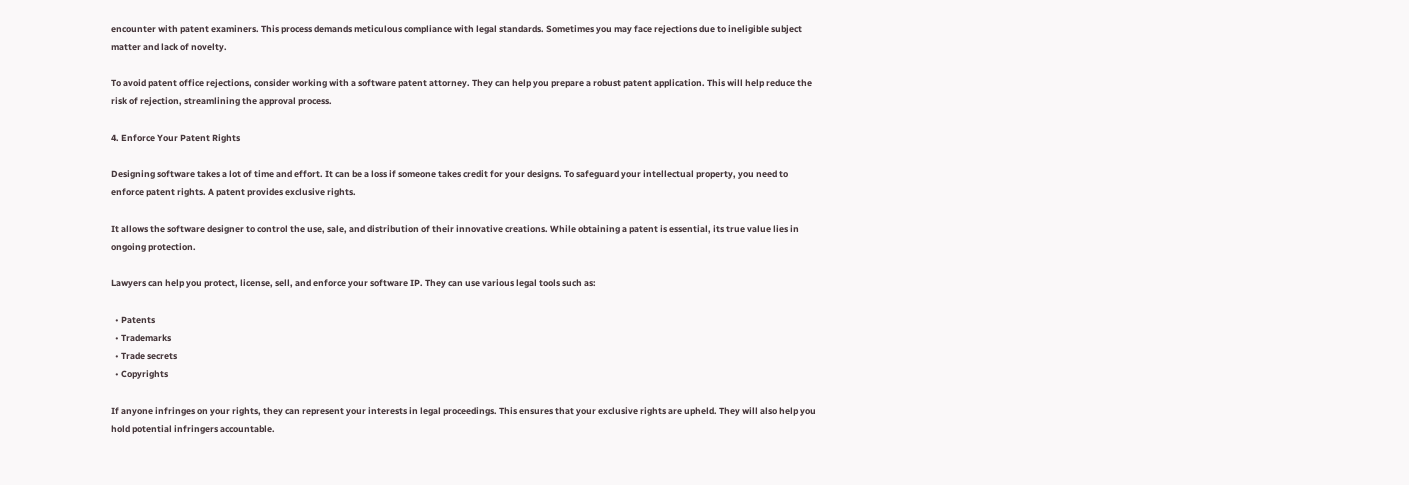encounter with patent examiners. This process demands meticulous compliance with legal standards. Sometimes you may face rejections due to ineligible subject matter and lack of novelty.

To avoid patent office rejections, consider working with a software patent attorney. They can help you prepare a robust patent application. This will help reduce the risk of rejection, streamlining the approval process.

4. Enforce Your Patent Rights

Designing software takes a lot of time and effort. It can be a loss if someone takes credit for your designs. To safeguard your intellectual property, you need to enforce patent rights. A patent provides exclusive rights.

It allows the software designer to control the use, sale, and distribution of their innovative creations. While obtaining a patent is essential, its true value lies in ongoing protection.

Lawyers can help you protect, license, sell, and enforce your software IP. They can use various legal tools such as:

  • Patents
  • Trademarks
  • Trade secrets
  • Copyrights

If anyone infringes on your rights, they can represent your interests in legal proceedings. This ensures that your exclusive rights are upheld. They will also help you hold potential infringers accountable.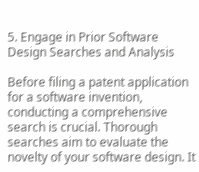5. Engage in Prior Software Design Searches and Analysis

Before filing a patent application for a software invention, conducting a comprehensive search is crucial. Thorough searches aim to evaluate the novelty of your software design. It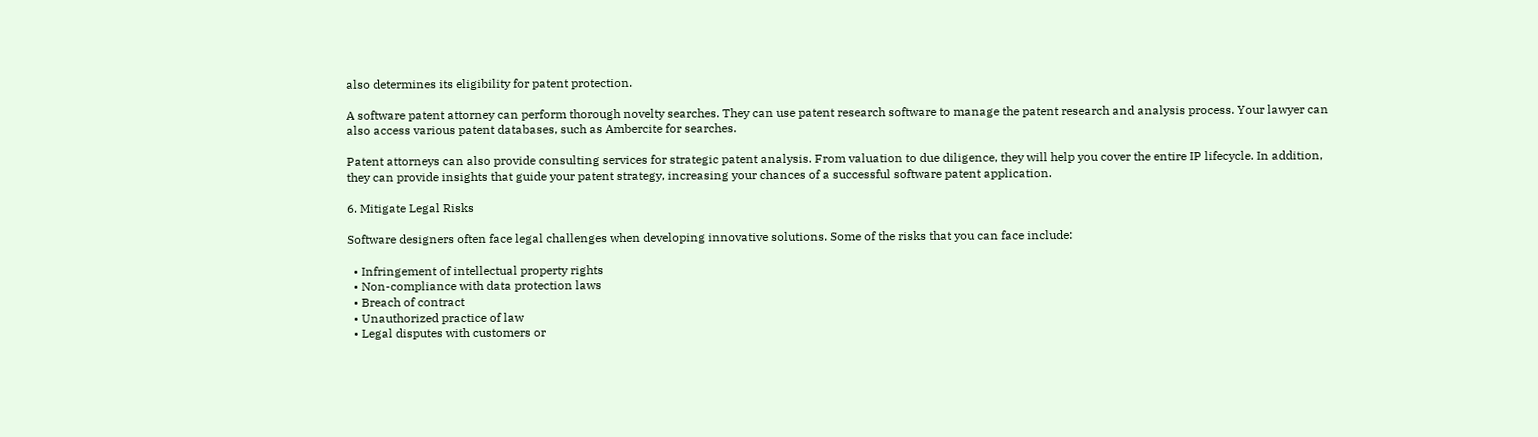also determines its eligibility for patent protection.

A software patent attorney can perform thorough novelty searches. They can use patent research software to manage the patent research and analysis process. Your lawyer can also access various patent databases, such as Ambercite for searches.

Patent attorneys can also provide consulting services for strategic patent analysis. From valuation to due diligence, they will help you cover the entire IP lifecycle. In addition, they can provide insights that guide your patent strategy, increasing your chances of a successful software patent application.

6. Mitigate Legal Risks

Software designers often face legal challenges when developing innovative solutions. Some of the risks that you can face include:

  • Infringement of intellectual property rights
  • Non-compliance with data protection laws
  • Breach of contract
  • Unauthorized practice of law
  • Legal disputes with customers or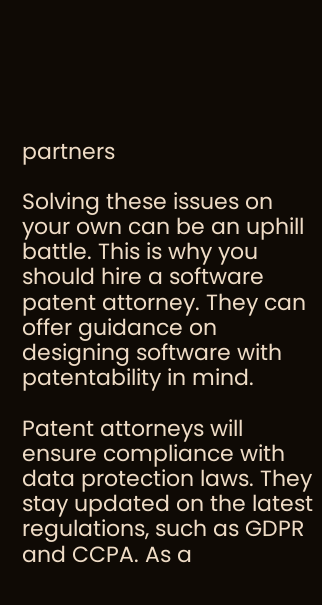partners

Solving these issues on your own can be an uphill battle. This is why you should hire a software patent attorney. They can offer guidance on designing software with patentability in mind.

Patent attorneys will ensure compliance with data protection laws. They stay updated on the latest regulations, such as GDPR and CCPA. As a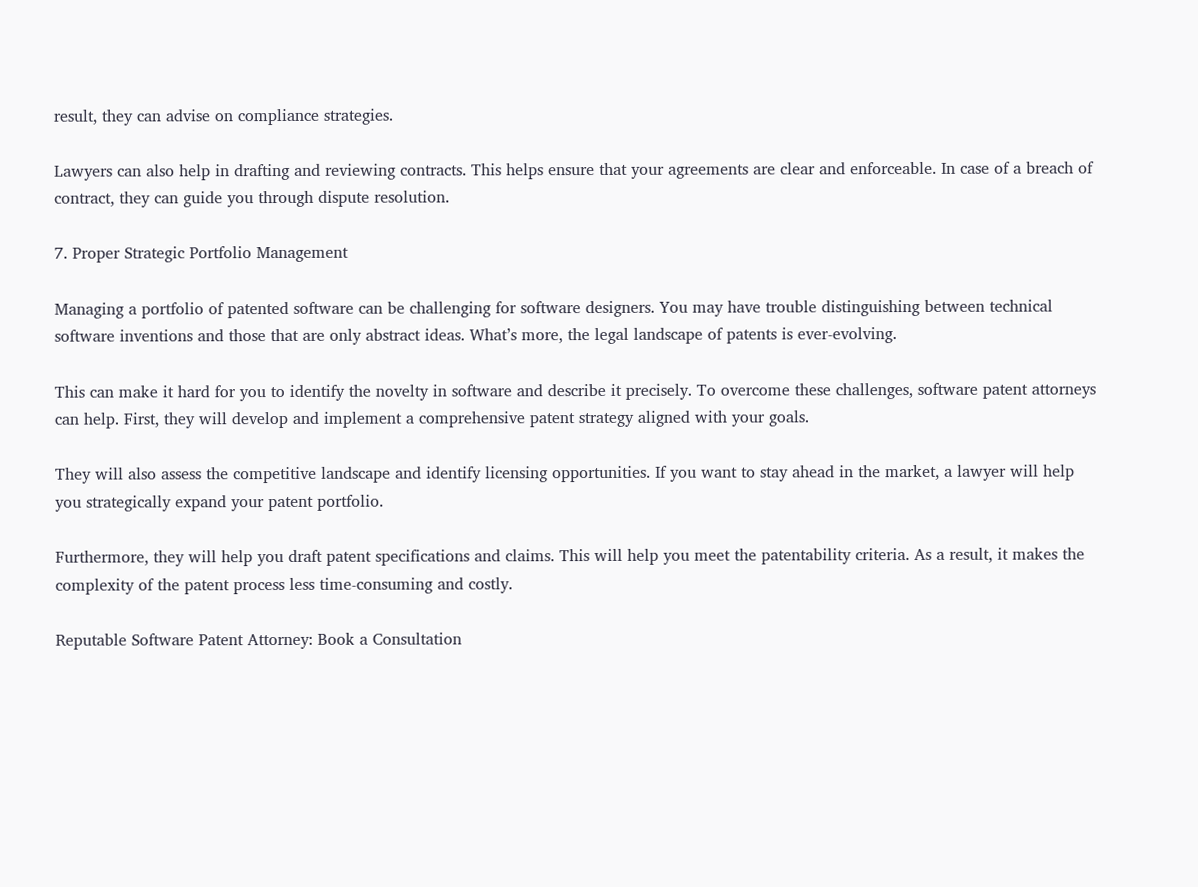result, they can advise on compliance strategies.

Lawyers can also help in drafting and reviewing contracts. This helps ensure that your agreements are clear and enforceable. In case of a breach of contract, they can guide you through dispute resolution.

7. Proper Strategic Portfolio Management

Managing a portfolio of patented software can be challenging for software designers. You may have trouble distinguishing between technical software inventions and those that are only abstract ideas. What’s more, the legal landscape of patents is ever-evolving.

This can make it hard for you to identify the novelty in software and describe it precisely. To overcome these challenges, software patent attorneys can help. First, they will develop and implement a comprehensive patent strategy aligned with your goals.

They will also assess the competitive landscape and identify licensing opportunities. If you want to stay ahead in the market, a lawyer will help you strategically expand your patent portfolio.

Furthermore, they will help you draft patent specifications and claims. This will help you meet the patentability criteria. As a result, it makes the complexity of the patent process less time-consuming and costly.

Reputable Software Patent Attorney: Book a Consultation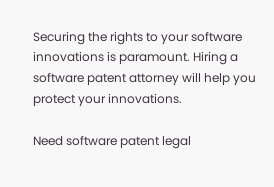Securing the rights to your software innovations is paramount. Hiring a software patent attorney will help you protect your innovations.

Need software patent legal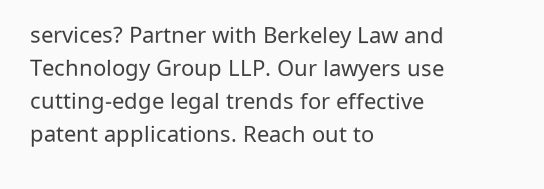services? Partner with Berkeley Law and Technology Group LLP. Our lawyers use cutting-edge legal trends for effective patent applications. Reach out to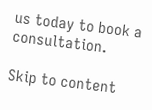us today to book a consultation.

Skip to content